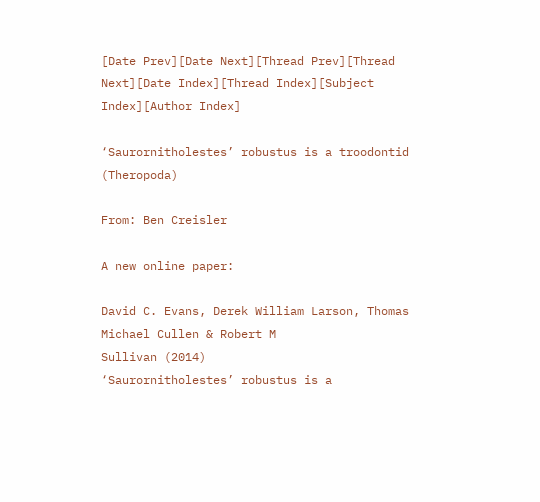[Date Prev][Date Next][Thread Prev][Thread Next][Date Index][Thread Index][Subject Index][Author Index]

‘Saurornitholestes’ robustus is a troodontid (Theropoda)

From: Ben Creisler

A new online paper:

David C. Evans, Derek William Larson, Thomas Michael Cullen & Robert M
Sullivan (2014)
‘Saurornitholestes’ robustus is a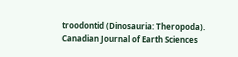troodontid (Dinosauria: Theropoda).
Canadian Journal of Earth Sciences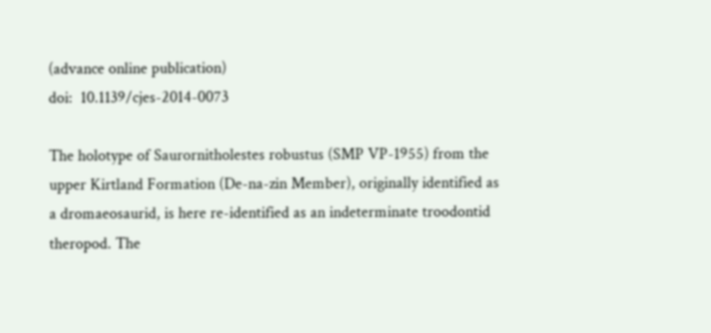(advance online publication)
doi:  10.1139/cjes-2014-0073

The holotype of Saurornitholestes robustus (SMP VP-1955) from the
upper Kirtland Formation (De-na-zin Member), originally identified as
a dromaeosaurid, is here re-identified as an indeterminate troodontid
theropod. The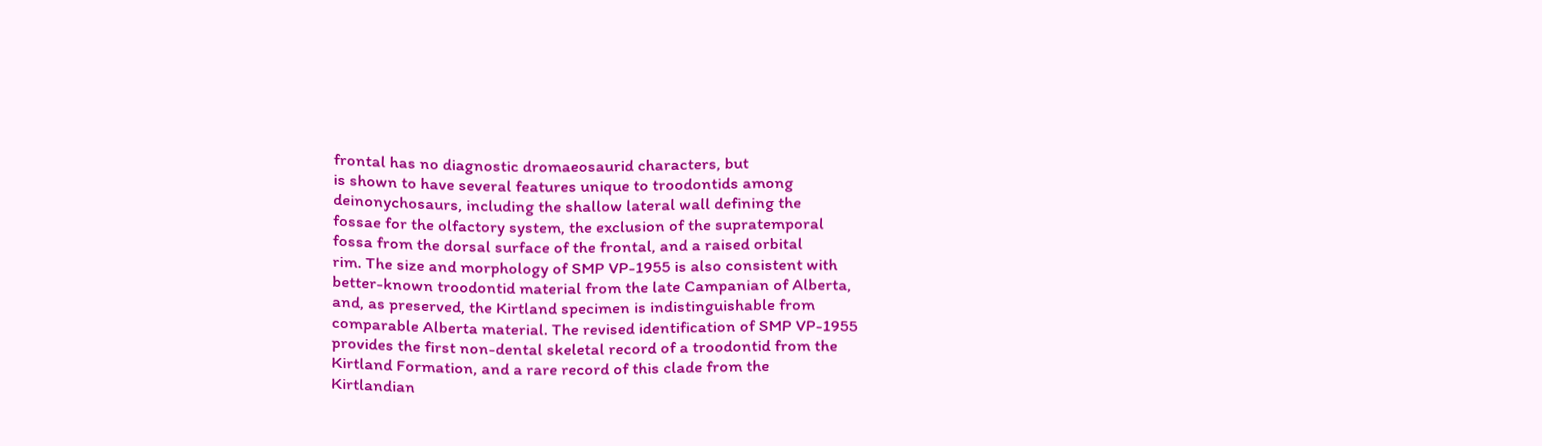frontal has no diagnostic dromaeosaurid characters, but
is shown to have several features unique to troodontids among
deinonychosaurs, including the shallow lateral wall defining the
fossae for the olfactory system, the exclusion of the supratemporal
fossa from the dorsal surface of the frontal, and a raised orbital
rim. The size and morphology of SMP VP-1955 is also consistent with
better-known troodontid material from the late Campanian of Alberta,
and, as preserved, the Kirtland specimen is indistinguishable from
comparable Alberta material. The revised identification of SMP VP-1955
provides the first non-dental skeletal record of a troodontid from the
Kirtland Formation, and a rare record of this clade from the
Kirtlandian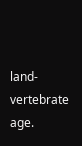land-vertebrate age.